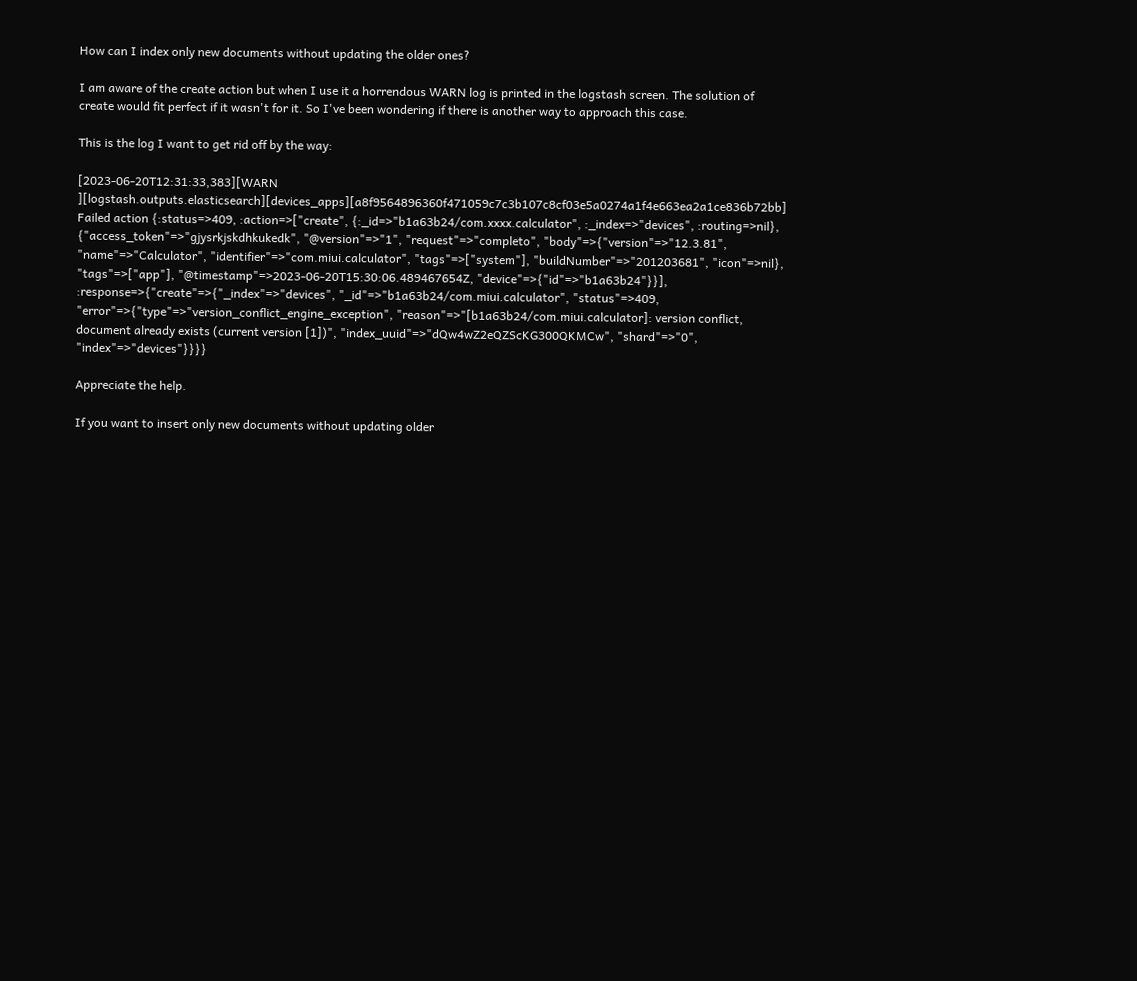How can I index only new documents without updating the older ones?

I am aware of the create action but when I use it a horrendous WARN log is printed in the logstash screen. The solution of create would fit perfect if it wasn't for it. So I've been wondering if there is another way to approach this case.

This is the log I want to get rid off by the way:

[2023-06-20T12:31:33,383][WARN ][logstash.outputs.elasticsearch][devices_apps][a8f9564896360f471059c7c3b107c8cf03e5a0274a1f4e663ea2a1ce836b72bb] Failed action {:status=>409, :action=>["create", {:_id=>"b1a63b24/com.xxxx.calculator", :_index=>"devices", :routing=>nil}, {"access_token"=>"gjysrkjskdhkukedk", "@version"=>"1", "request"=>"completo", "body"=>{"version"=>"12.3.81", "name"=>"Calculator", "identifier"=>"com.miui.calculator", "tags"=>["system"], "buildNumber"=>"201203681", "icon"=>nil}, "tags"=>["app"], "@timestamp"=>2023-06-20T15:30:06.489467654Z, "device"=>{"id"=>"b1a63b24"}}], :response=>{"create"=>{"_index"=>"devices", "_id"=>"b1a63b24/com.miui.calculator", "status"=>409, "error"=>{"type"=>"version_conflict_engine_exception", "reason"=>"[b1a63b24/com.miui.calculator]: version conflict, document already exists (current version [1])", "index_uuid"=>"dQw4wZ2eQZScKG300QKMCw", "shard"=>"0", "index"=>"devices"}}}}

Appreciate the help.

If you want to insert only new documents without updating older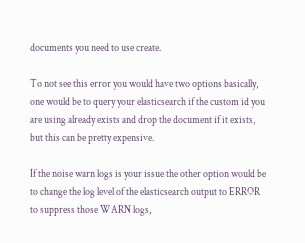documents you need to use create.

To not see this error you would have two options basically, one would be to query your elasticsearch if the custom id you are using already exists and drop the document if it exists, but this can be pretty expensive.

If the noise warn logs is your issue the other option would be to change the log level of the elasticsearch output to ERROR to suppress those WARN logs,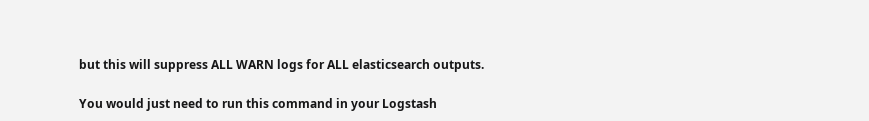but this will suppress ALL WARN logs for ALL elasticsearch outputs.

You would just need to run this command in your Logstash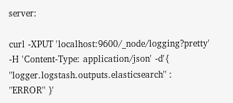server:

curl -XPUT 'localhost:9600/_node/logging?pretty' -H 'Content-Type: application/json' -d'{ "logger.logstash.outputs.elasticsearch" : "ERROR" }'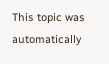This topic was automatically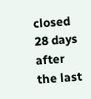closed 28 days after the last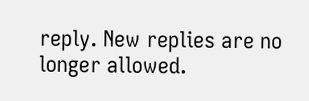reply. New replies are no longer allowed.